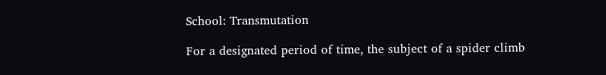School: Transmutation

For a designated period of time, the subject of a spider climb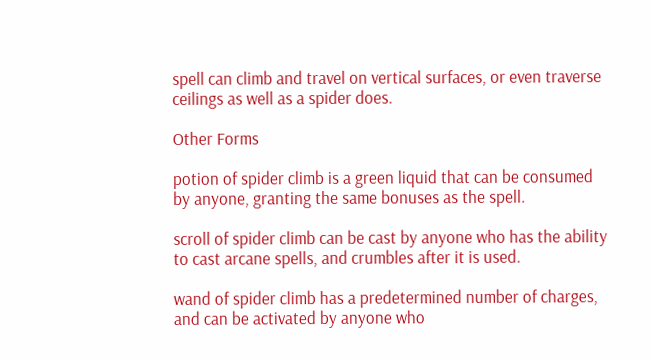spell can climb and travel on vertical surfaces, or even traverse ceilings as well as a spider does.

Other Forms

potion of spider climb is a green liquid that can be consumed by anyone, granting the same bonuses as the spell.

scroll of spider climb can be cast by anyone who has the ability to cast arcane spells, and crumbles after it is used.

wand of spider climb has a predetermined number of charges, and can be activated by anyone who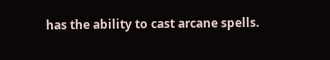has the ability to cast arcane spells.